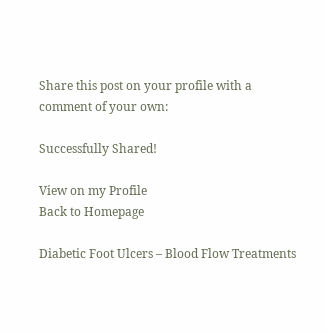Share this post on your profile with a comment of your own:

Successfully Shared!

View on my Profile
Back to Homepage

Diabetic Foot Ulcers – Blood Flow Treatments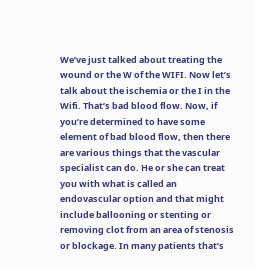We’ve just talked about treating the wound or the W of the WIFI. Now let’s talk about the ischemia or the I in the Wifi. That’s bad blood flow. Now, if you’re determined to have some element of bad blood flow, then there are various things that the vascular specialist can do. He or she can treat you with what is called an endovascular option and that might include ballooning or stenting or removing clot from an area of stenosis or blockage. In many patients that’s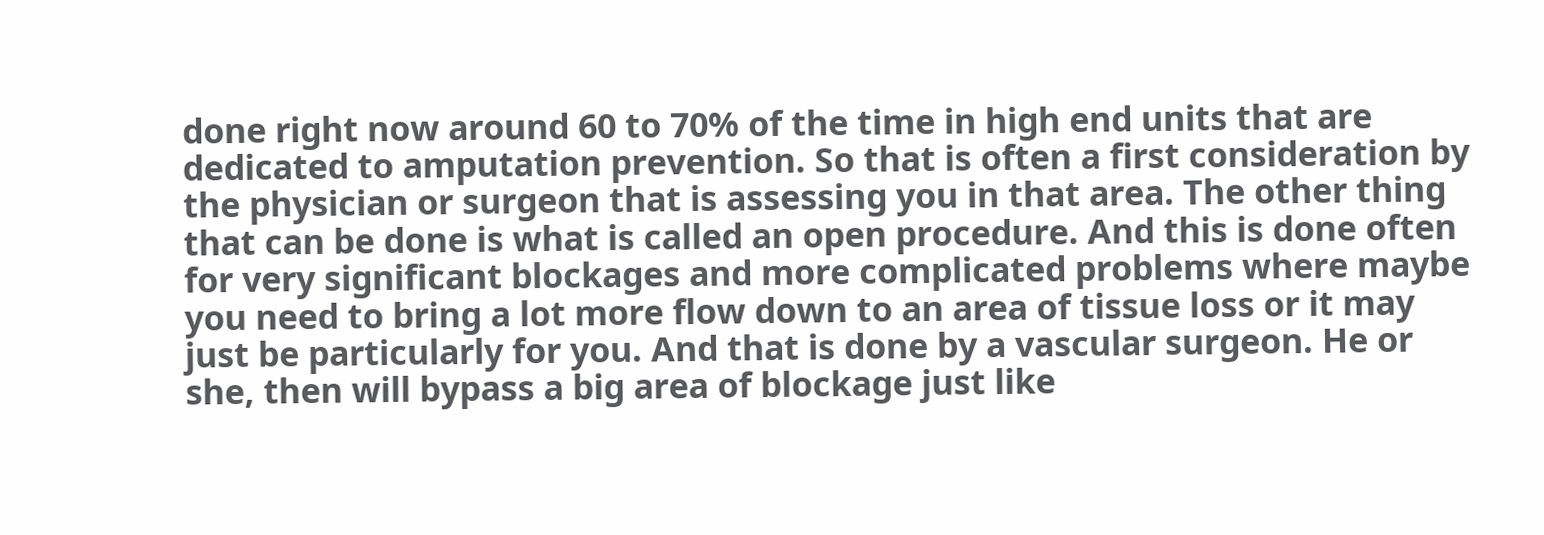done right now around 60 to 70% of the time in high end units that are dedicated to amputation prevention. So that is often a first consideration by the physician or surgeon that is assessing you in that area. The other thing that can be done is what is called an open procedure. And this is done often for very significant blockages and more complicated problems where maybe you need to bring a lot more flow down to an area of tissue loss or it may just be particularly for you. And that is done by a vascular surgeon. He or she, then will bypass a big area of blockage just like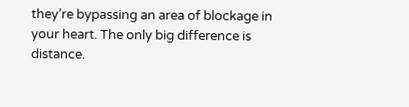they’re bypassing an area of blockage in your heart. The only big difference is distance.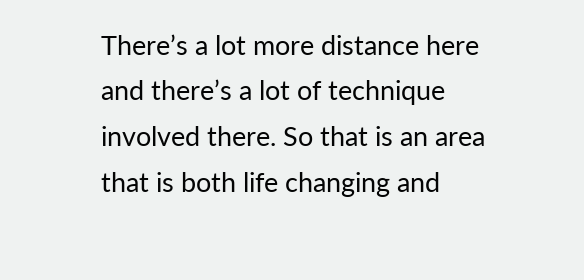There’s a lot more distance here and there’s a lot of technique involved there. So that is an area that is both life changing and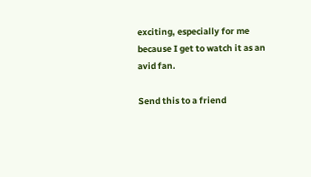exciting, especially for me because I get to watch it as an avid fan.

Send this to a friend